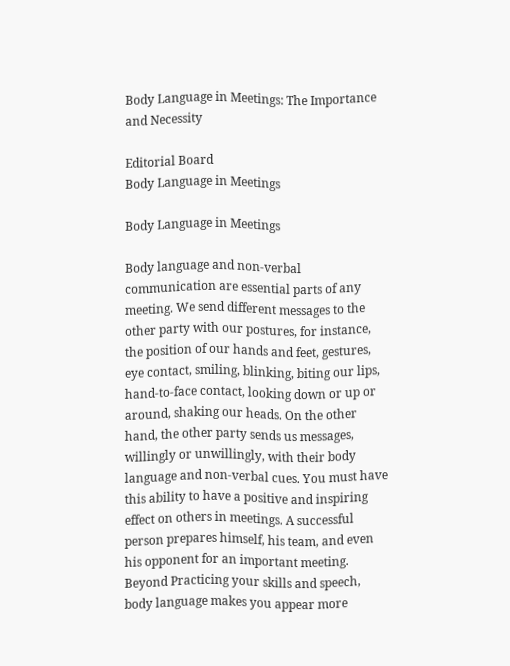Body Language in Meetings: The Importance and Necessity

Editorial Board
Body Language in Meetings

Body Language in Meetings

Body language and non-verbal communication are essential parts of any meeting. We send different messages to the other party with our postures, for instance, the position of our hands and feet, gestures, eye contact, smiling, blinking, biting our lips, hand-to-face contact, looking down or up or around, shaking our heads. On the other hand, the other party sends us messages, willingly or unwillingly, with their body language and non-verbal cues. You must have this ability to have a positive and inspiring effect on others in meetings. A successful person prepares himself, his team, and even his opponent for an important meeting. Beyond Practicing your skills and speech, body language makes you appear more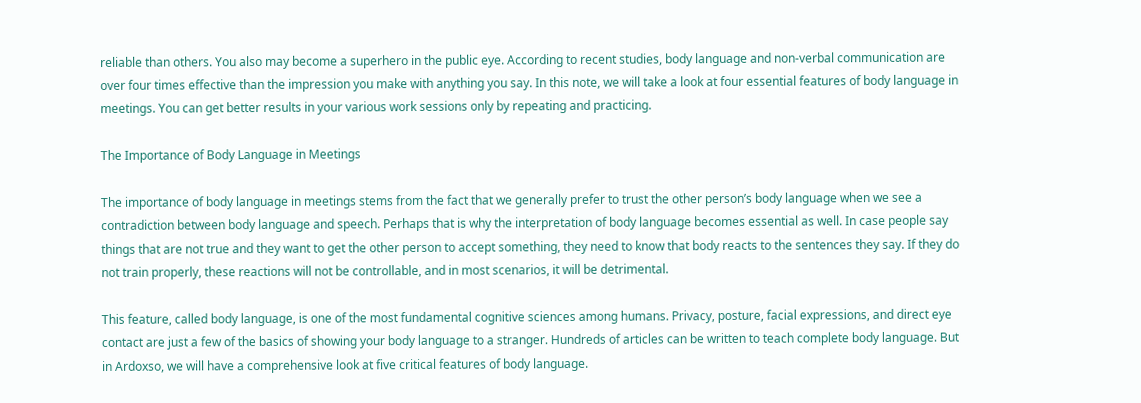reliable than others. You also may become a superhero in the public eye. According to recent studies, body language and non-verbal communication are over four times effective than the impression you make with anything you say. In this note, we will take a look at four essential features of body language in meetings. You can get better results in your various work sessions only by repeating and practicing.

The Importance of Body Language in Meetings

The importance of body language in meetings stems from the fact that we generally prefer to trust the other person’s body language when we see a contradiction between body language and speech. Perhaps that is why the interpretation of body language becomes essential as well. In case people say things that are not true and they want to get the other person to accept something, they need to know that body reacts to the sentences they say. If they do not train properly, these reactions will not be controllable, and in most scenarios, it will be detrimental.

This feature, called body language, is one of the most fundamental cognitive sciences among humans. Privacy, posture, facial expressions, and direct eye contact are just a few of the basics of showing your body language to a stranger. Hundreds of articles can be written to teach complete body language. But in Ardoxso, we will have a comprehensive look at five critical features of body language.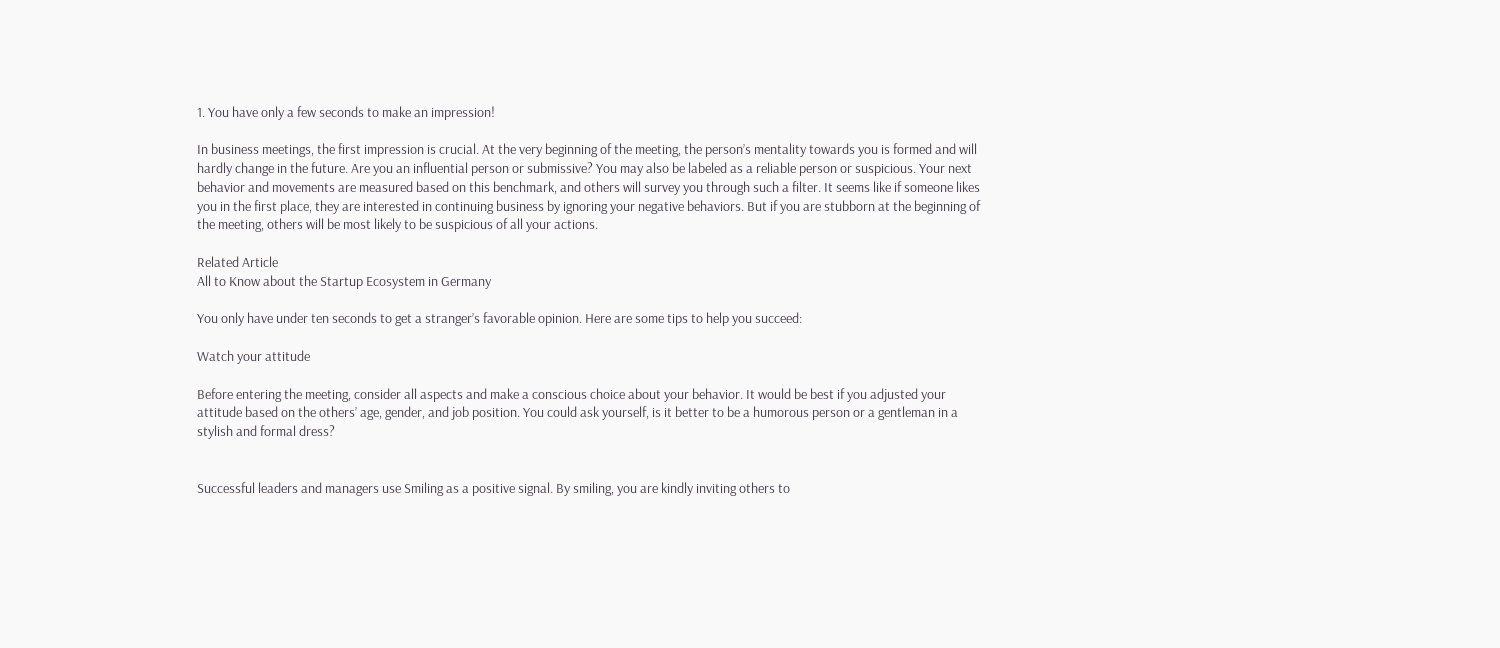1. You have only a few seconds to make an impression!

In business meetings, the first impression is crucial. At the very beginning of the meeting, the person’s mentality towards you is formed and will hardly change in the future. Are you an influential person or submissive? You may also be labeled as a reliable person or suspicious. Your next behavior and movements are measured based on this benchmark, and others will survey you through such a filter. It seems like if someone likes you in the first place, they are interested in continuing business by ignoring your negative behaviors. But if you are stubborn at the beginning of the meeting, others will be most likely to be suspicious of all your actions.

Related Article
All to Know about the Startup Ecosystem in Germany

You only have under ten seconds to get a stranger’s favorable opinion. Here are some tips to help you succeed:

Watch your attitude

Before entering the meeting, consider all aspects and make a conscious choice about your behavior. It would be best if you adjusted your attitude based on the others’ age, gender, and job position. You could ask yourself, is it better to be a humorous person or a gentleman in a stylish and formal dress?


Successful leaders and managers use Smiling as a positive signal. By smiling, you are kindly inviting others to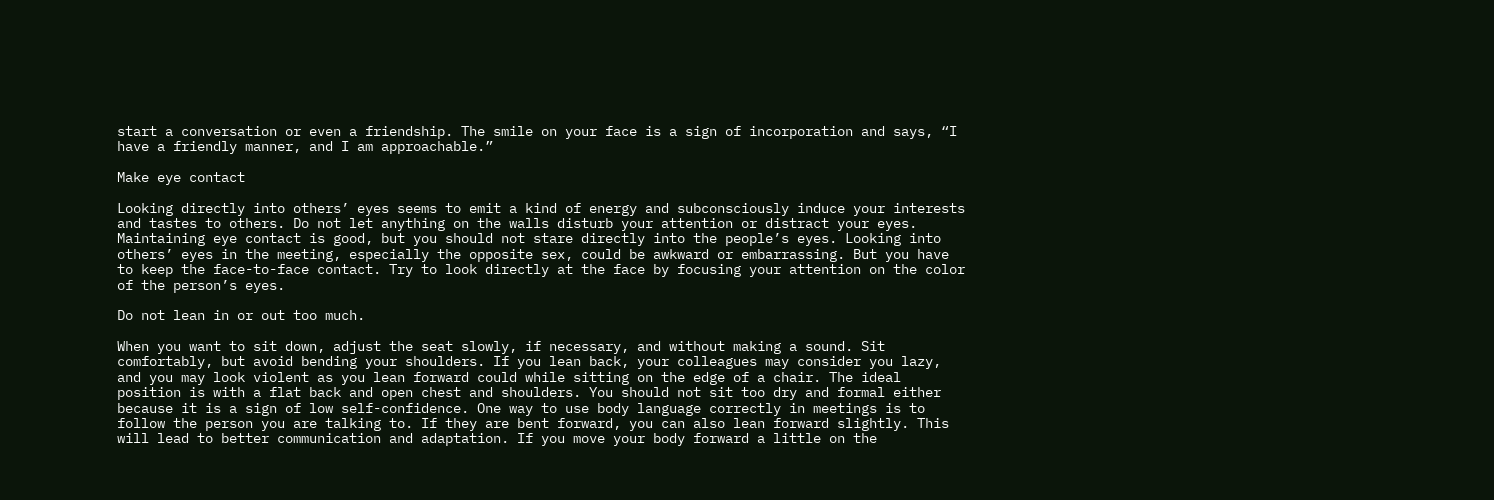start a conversation or even a friendship. The smile on your face is a sign of incorporation and says, “I have a friendly manner, and I am approachable.”

Make eye contact

Looking directly into others’ eyes seems to emit a kind of energy and subconsciously induce your interests and tastes to others. Do not let anything on the walls disturb your attention or distract your eyes. Maintaining eye contact is good, but you should not stare directly into the people’s eyes. Looking into others’ eyes in the meeting, especially the opposite sex, could be awkward or embarrassing. But you have to keep the face-to-face contact. Try to look directly at the face by focusing your attention on the color of the person’s eyes.

Do not lean in or out too much.

When you want to sit down, adjust the seat slowly, if necessary, and without making a sound. Sit comfortably, but avoid bending your shoulders. If you lean back, your colleagues may consider you lazy, and you may look violent as you lean forward could while sitting on the edge of a chair. The ideal position is with a flat back and open chest and shoulders. You should not sit too dry and formal either because it is a sign of low self-confidence. One way to use body language correctly in meetings is to follow the person you are talking to. If they are bent forward, you can also lean forward slightly. This will lead to better communication and adaptation. If you move your body forward a little on the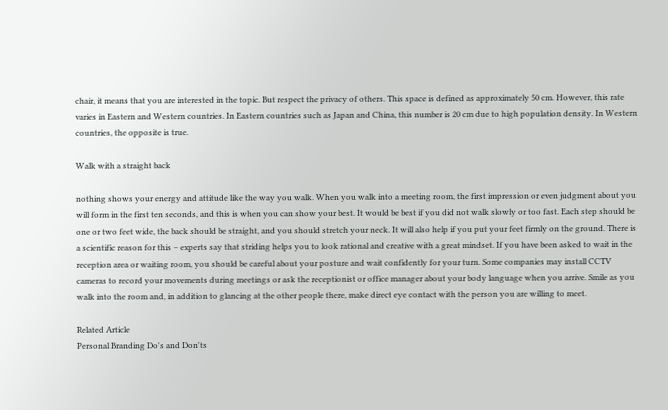chair, it means that you are interested in the topic. But respect the privacy of others. This space is defined as approximately 50 cm. However, this rate varies in Eastern and Western countries. In Eastern countries such as Japan and China, this number is 20 cm due to high population density. In Western countries, the opposite is true.

Walk with a straight back

nothing shows your energy and attitude like the way you walk. When you walk into a meeting room, the first impression or even judgment about you will form in the first ten seconds, and this is when you can show your best. It would be best if you did not walk slowly or too fast. Each step should be one or two feet wide, the back should be straight, and you should stretch your neck. It will also help if you put your feet firmly on the ground. There is a scientific reason for this – experts say that striding helps you to look rational and creative with a great mindset. If you have been asked to wait in the reception area or waiting room, you should be careful about your posture and wait confidently for your turn. Some companies may install CCTV cameras to record your movements during meetings or ask the receptionist or office manager about your body language when you arrive. Smile as you walk into the room and, in addition to glancing at the other people there, make direct eye contact with the person you are willing to meet.

Related Article
Personal Branding Do's and Don'ts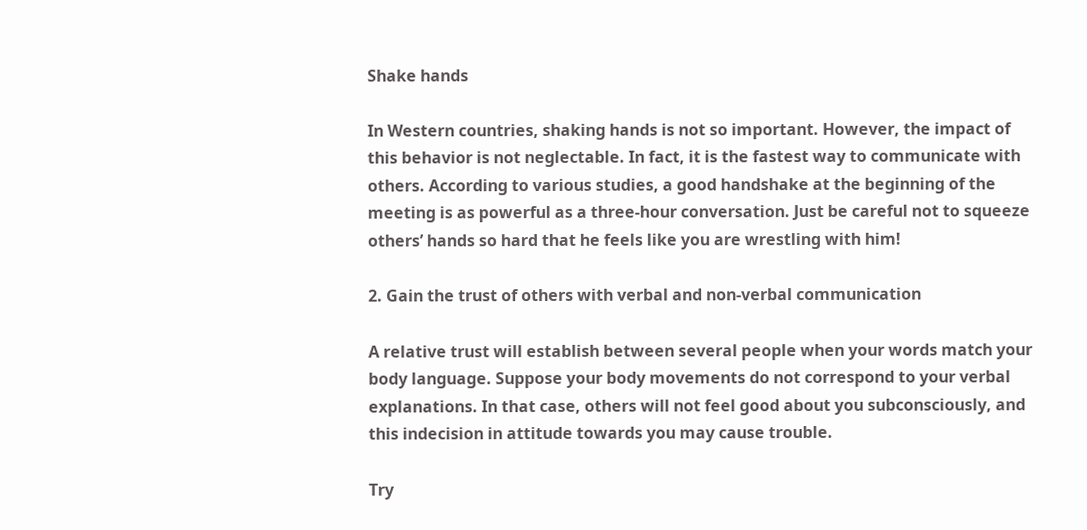Shake hands

In Western countries, shaking hands is not so important. However, the impact of this behavior is not neglectable. In fact, it is the fastest way to communicate with others. According to various studies, a good handshake at the beginning of the meeting is as powerful as a three-hour conversation. Just be careful not to squeeze others’ hands so hard that he feels like you are wrestling with him!

2. Gain the trust of others with verbal and non-verbal communication

A relative trust will establish between several people when your words match your body language. Suppose your body movements do not correspond to your verbal explanations. In that case, others will not feel good about you subconsciously, and this indecision in attitude towards you may cause trouble.

Try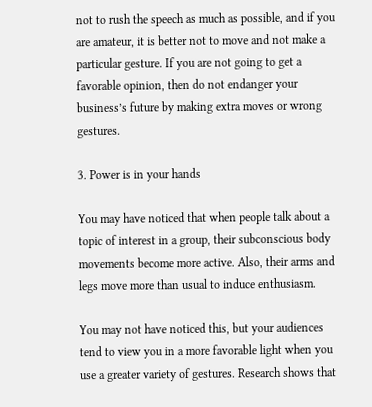not to rush the speech as much as possible, and if you are amateur, it is better not to move and not make a particular gesture. If you are not going to get a favorable opinion, then do not endanger your business’s future by making extra moves or wrong gestures.

3. Power is in your hands

You may have noticed that when people talk about a topic of interest in a group, their subconscious body movements become more active. Also, their arms and legs move more than usual to induce enthusiasm.

You may not have noticed this, but your audiences tend to view you in a more favorable light when you use a greater variety of gestures. Research shows that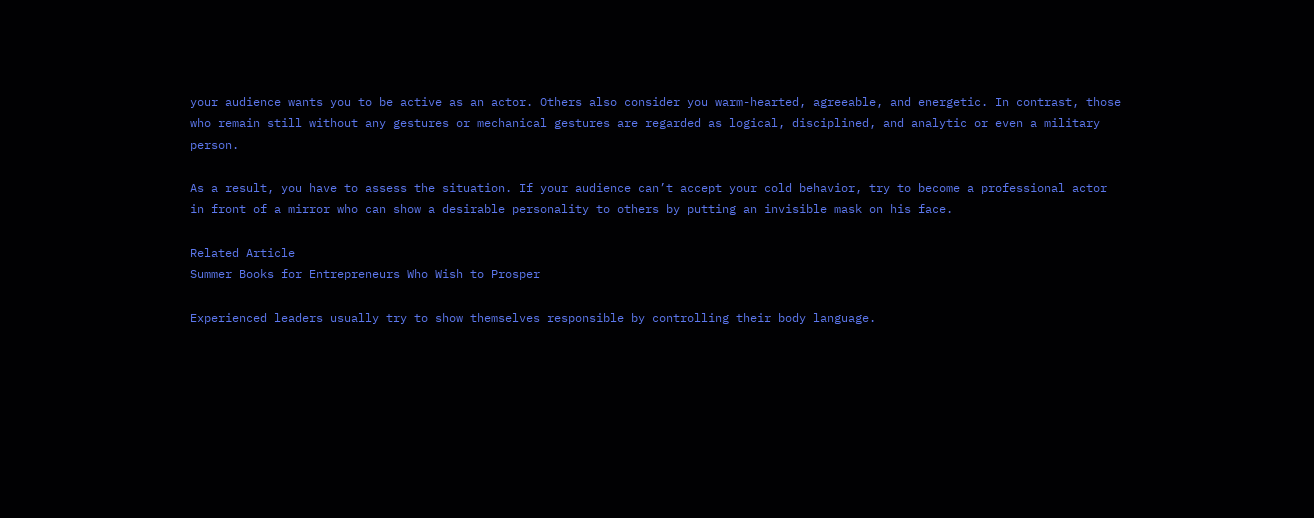your audience wants you to be active as an actor. Others also consider you warm-hearted, agreeable, and energetic. In contrast, those who remain still without any gestures or mechanical gestures are regarded as logical, disciplined, and analytic or even a military person.

As a result, you have to assess the situation. If your audience can’t accept your cold behavior, try to become a professional actor in front of a mirror who can show a desirable personality to others by putting an invisible mask on his face.

Related Article
Summer Books for Entrepreneurs Who Wish to Prosper

Experienced leaders usually try to show themselves responsible by controlling their body language.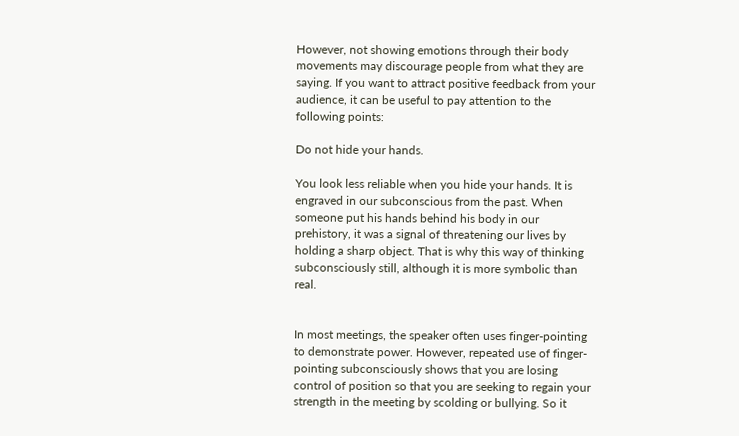However, not showing emotions through their body movements may discourage people from what they are saying. If you want to attract positive feedback from your audience, it can be useful to pay attention to the following points:

Do not hide your hands.

You look less reliable when you hide your hands. It is engraved in our subconscious from the past. When someone put his hands behind his body in our prehistory, it was a signal of threatening our lives by holding a sharp object. That is why this way of thinking subconsciously still, although it is more symbolic than real.


In most meetings, the speaker often uses finger-pointing to demonstrate power. However, repeated use of finger-pointing subconsciously shows that you are losing control of position so that you are seeking to regain your strength in the meeting by scolding or bullying. So it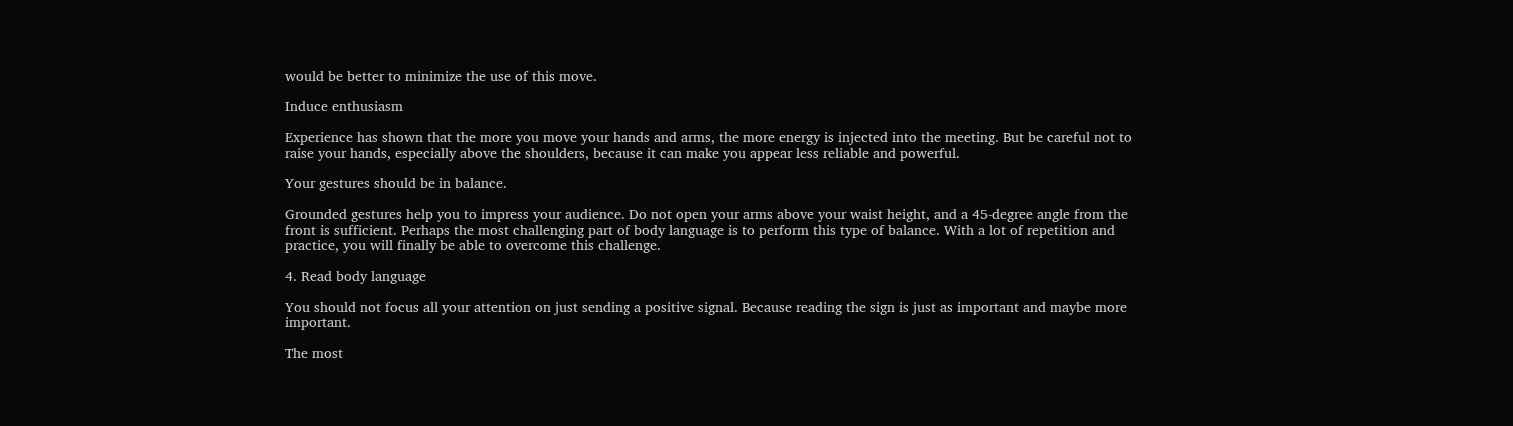would be better to minimize the use of this move.

Induce enthusiasm

Experience has shown that the more you move your hands and arms, the more energy is injected into the meeting. But be careful not to raise your hands, especially above the shoulders, because it can make you appear less reliable and powerful.

Your gestures should be in balance.

Grounded gestures help you to impress your audience. Do not open your arms above your waist height, and a 45-degree angle from the front is sufficient. Perhaps the most challenging part of body language is to perform this type of balance. With a lot of repetition and practice, you will finally be able to overcome this challenge.

4. Read body language

You should not focus all your attention on just sending a positive signal. Because reading the sign is just as important and maybe more important.

The most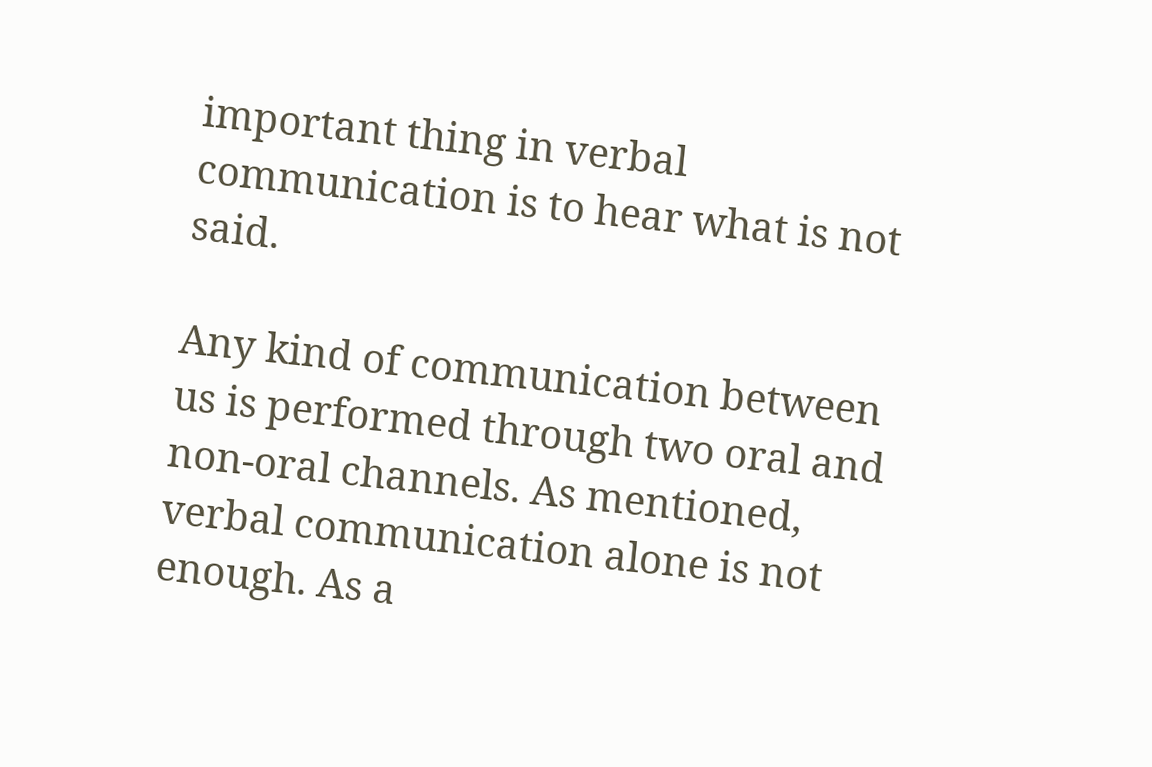important thing in verbal communication is to hear what is not said.

Any kind of communication between us is performed through two oral and non-oral channels. As mentioned, verbal communication alone is not enough. As a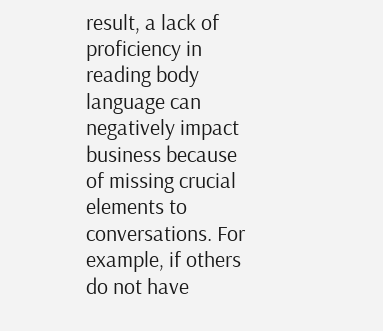result, a lack of proficiency in reading body language can negatively impact business because of missing crucial elements to conversations. For example, if others do not have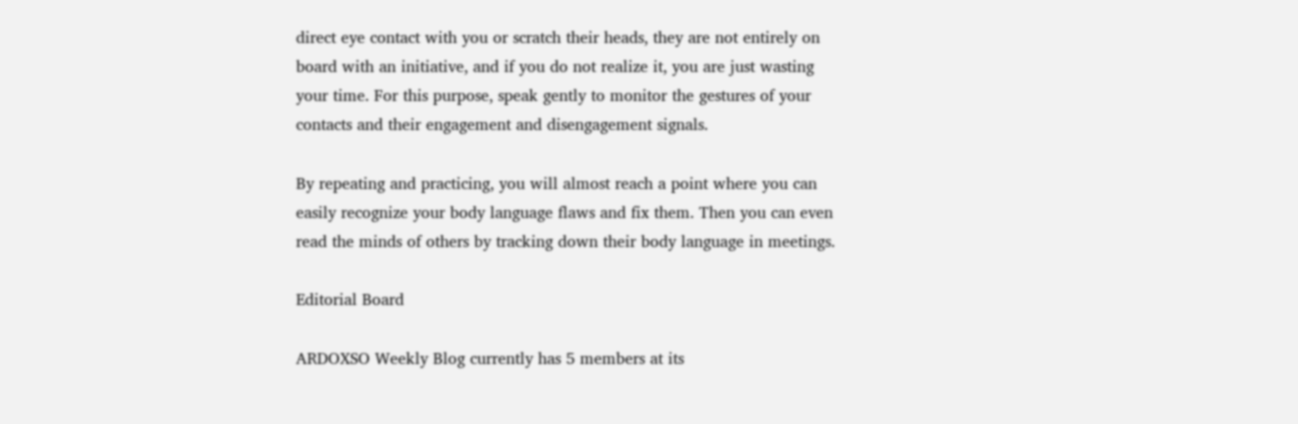direct eye contact with you or scratch their heads, they are not entirely on board with an initiative, and if you do not realize it, you are just wasting your time. For this purpose, speak gently to monitor the gestures of your contacts and their engagement and disengagement signals.

By repeating and practicing, you will almost reach a point where you can easily recognize your body language flaws and fix them. Then you can even read the minds of others by tracking down their body language in meetings.

Editorial Board

ARDOXSO Weekly Blog currently has 5 members at its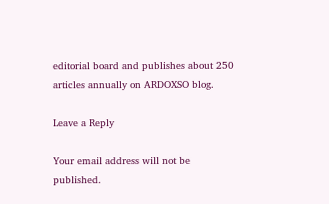editorial board and publishes about 250 articles annually on ARDOXSO blog.

Leave a Reply

Your email address will not be published.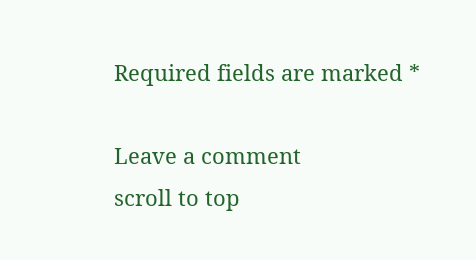Required fields are marked *

Leave a comment
scroll to top